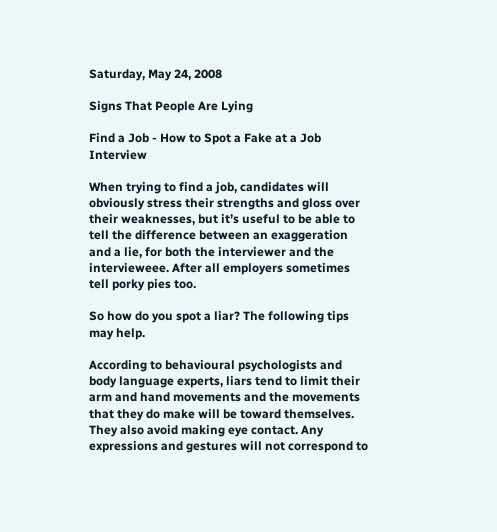Saturday, May 24, 2008

Signs That People Are Lying

Find a Job - How to Spot a Fake at a Job Interview

When trying to find a job, candidates will obviously stress their strengths and gloss over their weaknesses, but it’s useful to be able to tell the difference between an exaggeration and a lie, for both the interviewer and the intervieweee. After all employers sometimes tell porky pies too.

So how do you spot a liar? The following tips may help.

According to behavioural psychologists and body language experts, liars tend to limit their arm and hand movements and the movements that they do make will be toward themselves. They also avoid making eye contact. Any expressions and gestures will not correspond to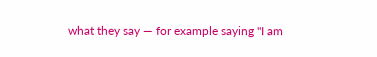what they say — for example saying "I am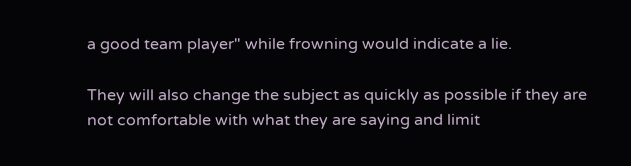a good team player" while frowning would indicate a lie.

They will also change the subject as quickly as possible if they are not comfortable with what they are saying and limit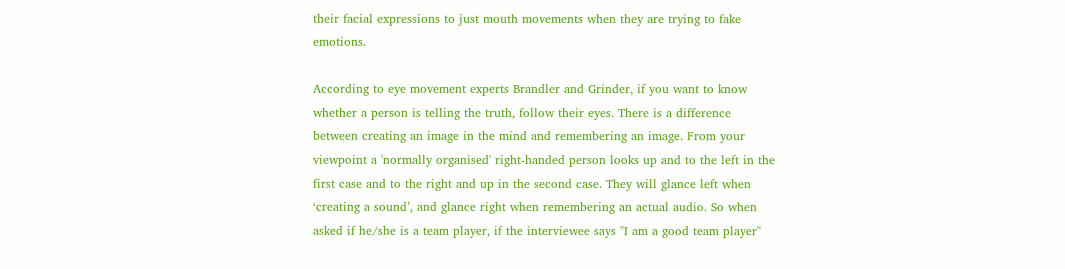their facial expressions to just mouth movements when they are trying to fake emotions.

According to eye movement experts Brandler and Grinder, if you want to know whether a person is telling the truth, follow their eyes. There is a difference between creating an image in the mind and remembering an image. From your viewpoint a 'normally organised' right-handed person looks up and to the left in the first case and to the right and up in the second case. They will glance left when ‘creating a sound’, and glance right when remembering an actual audio. So when asked if he/she is a team player, if the interviewee says "I am a good team player"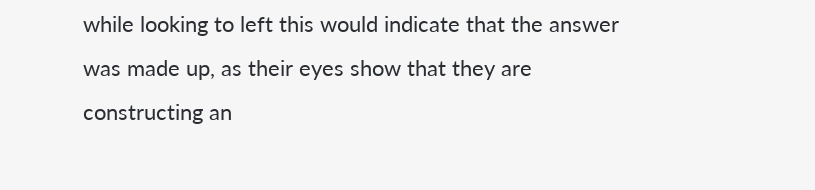while looking to left this would indicate that the answer was made up, as their eyes show that they are constructing an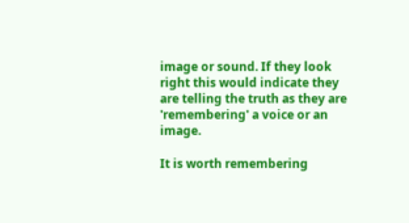image or sound. If they look right this would indicate they are telling the truth as they are 'remembering' a voice or an image.

It is worth remembering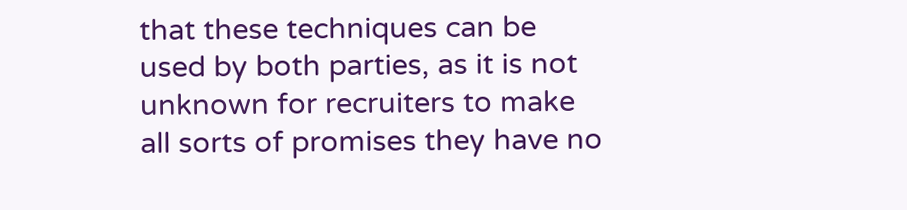that these techniques can be used by both parties, as it is not unknown for recruiters to make all sorts of promises they have no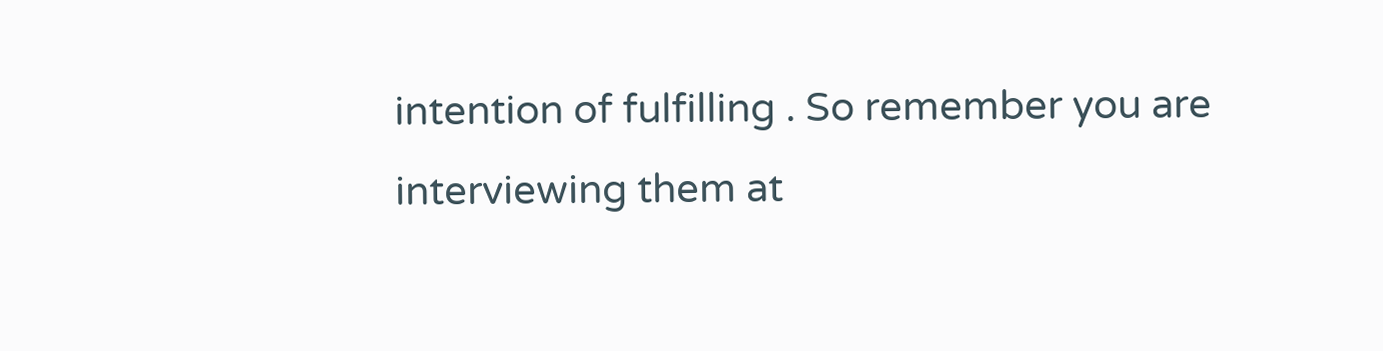intention of fulfilling . So remember you are interviewing them at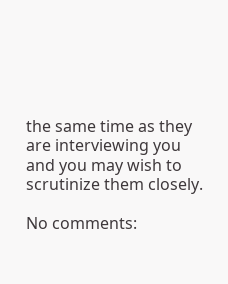the same time as they are interviewing you and you may wish to scrutinize them closely.

No comments: